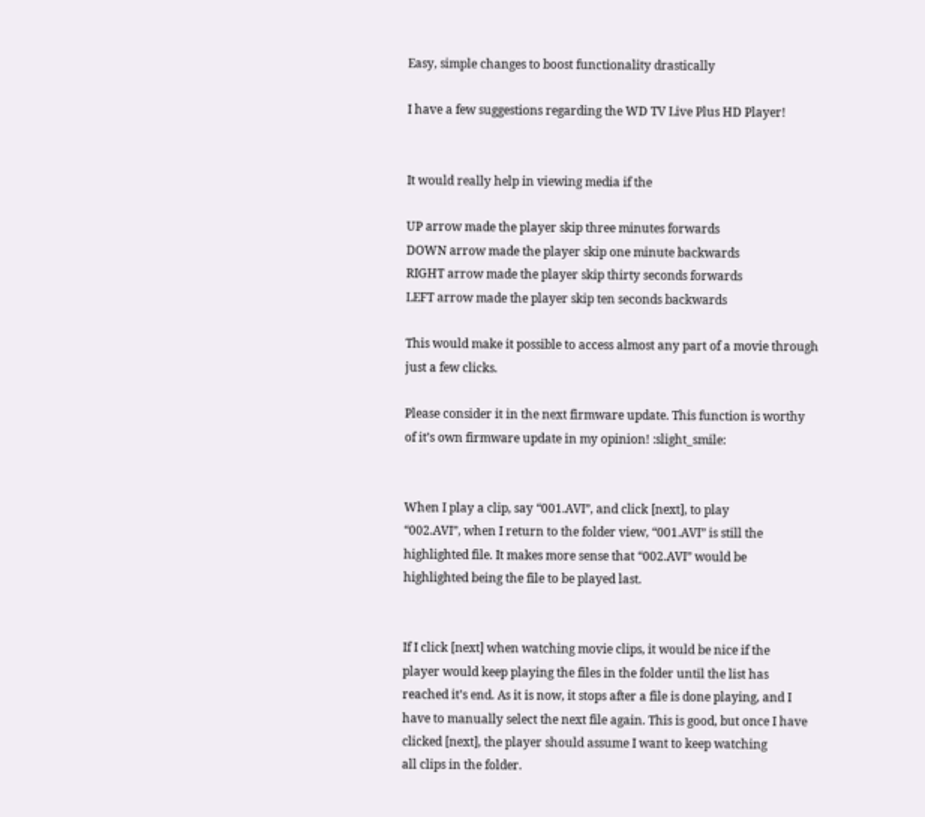Easy, simple changes to boost functionality drastically

I have a few suggestions regarding the WD TV Live Plus HD Player!


It would really help in viewing media if the

UP arrow made the player skip three minutes forwards
DOWN arrow made the player skip one minute backwards
RIGHT arrow made the player skip thirty seconds forwards
LEFT arrow made the player skip ten seconds backwards

This would make it possible to access almost any part of a movie through
just a few clicks.

Please consider it in the next firmware update. This function is worthy
of it’s own firmware update in my opinion! :slight_smile:


When I play a clip, say “001.AVI”, and click [next], to play
“002.AVI”, when I return to the folder view, “001.AVI” is still the
highlighted file. It makes more sense that “002.AVI” would be
highlighted being the file to be played last.


If I click [next] when watching movie clips, it would be nice if the
player would keep playing the files in the folder until the list has
reached it’s end. As it is now, it stops after a file is done playing, and I
have to manually select the next file again. This is good, but once I have
clicked [next], the player should assume I want to keep watching
all clips in the folder.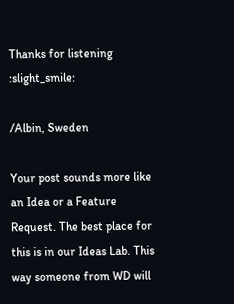Thanks for listening :slight_smile:

/Albin, Sweden

Your post sounds more like an Idea or a Feature Request. The best place for this is in our Ideas Lab. This way someone from WD will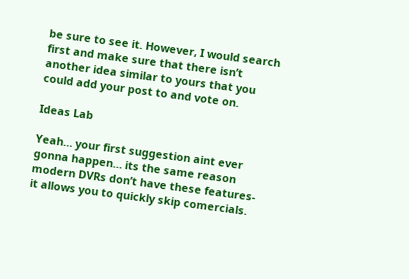be sure to see it. However, I would search first and make sure that there isn’t another idea similar to yours that you could add your post to and vote on.

Ideas Lab

Yeah… your first suggestion aint ever gonna happen… its the same reason modern DVRs don’t have these features- it allows you to quickly skip comercials.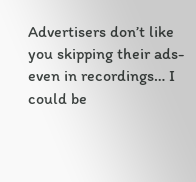Advertisers don’t like you skipping their ads-even in recordings… I could be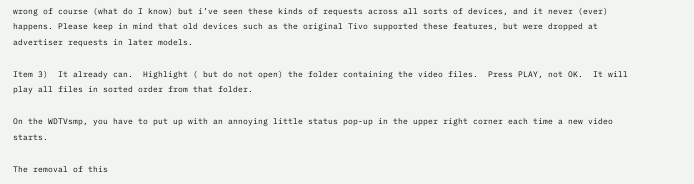wrong of course (what do I know) but i’ve seen these kinds of requests across all sorts of devices, and it never (ever) happens. Please keep in mind that old devices such as the original Tivo supported these features, but were dropped at advertiser requests in later models.

Item 3)  It already can.  Highlight ( but do not open) the folder containing the video files.  Press PLAY, not OK.  It will play all files in sorted order from that folder.

On the WDTVsmp, you have to put up with an annoying little status pop-up in the upper right corner each time a new video starts.

The removal of this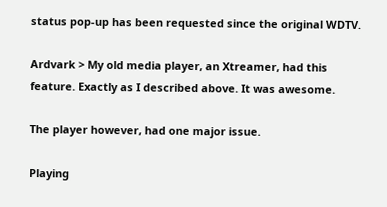status pop-up has been requested since the original WDTV.

Ardvark > My old media player, an Xtreamer, had this feature. Exactly as I described above. It was awesome.

The player however, had one major issue.

Playing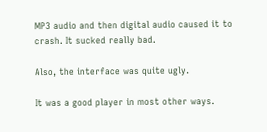MP3 audio and then digital audio caused it to crash. It sucked really bad.

Also, the interface was quite ugly.

It was a good player in most other ways.